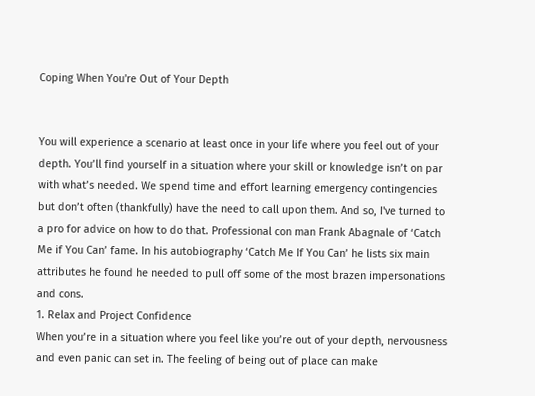Coping When You're Out of Your Depth


You will experience a scenario at least once in your life where you feel out of your depth. You’ll find yourself in a situation where your skill or knowledge isn’t on par with what’s needed. We spend time and effort learning emergency contingencies but don’t often (thankfully) have the need to call upon them. And so, I've turned to a pro for advice on how to do that. Professional con man Frank Abagnale of ‘Catch Me if You Can’ fame. In his autobiography ‘Catch Me If You Can’ he lists six main attributes he found he needed to pull off some of the most brazen impersonations and cons.
1. Relax and Project Confidence
When you’re in a situation where you feel like you’re out of your depth, nervousness and even panic can set in. The feeling of being out of place can make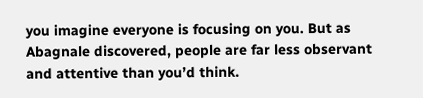you imagine everyone is focusing on you. But as Abagnale discovered, people are far less observant and attentive than you’d think.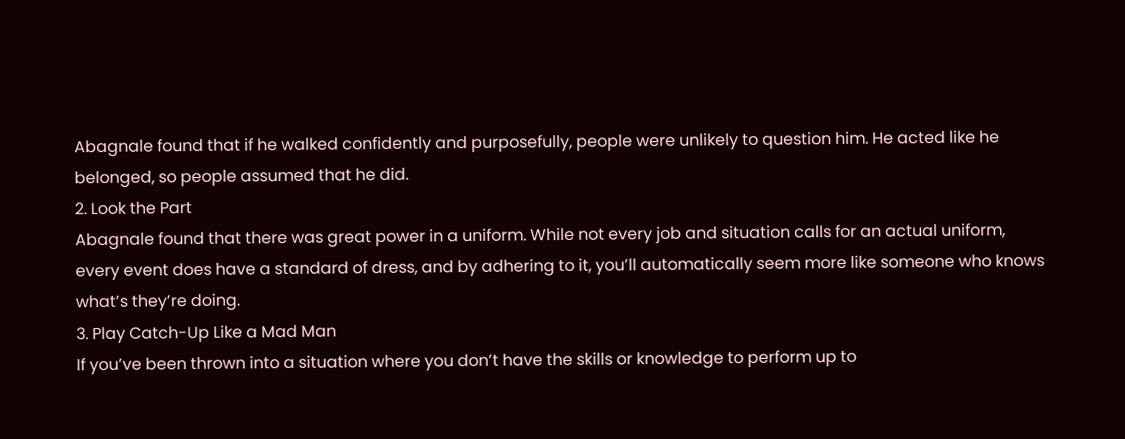Abagnale found that if he walked confidently and purposefully, people were unlikely to question him. He acted like he belonged, so people assumed that he did.
2. Look the Part
Abagnale found that there was great power in a uniform. While not every job and situation calls for an actual uniform, every event does have a standard of dress, and by adhering to it, you’ll automatically seem more like someone who knows what’s they’re doing.
3. Play Catch-Up Like a Mad Man
If you’ve been thrown into a situation where you don’t have the skills or knowledge to perform up to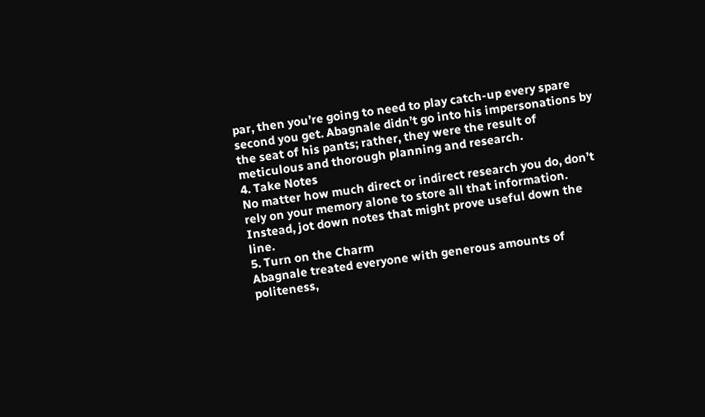par, then you’re going to need to play catch-up every spare second you get. Abagnale didn’t go into his impersonations by the seat of his pants; rather, they were the result of meticulous and thorough planning and research.
4. Take Notes
No matter how much direct or indirect research you do, don’t rely on your memory alone to store all that information. Instead, jot down notes that might prove useful down the line.
5. Turn on the Charm
Abagnale treated everyone with generous amounts of politeness,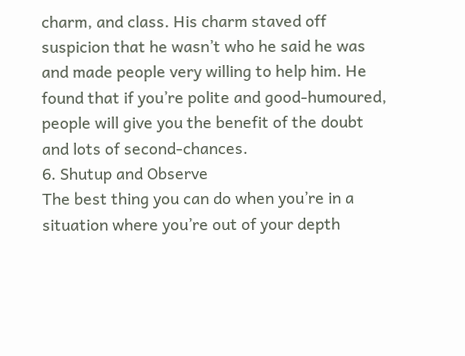charm, and class. His charm staved off suspicion that he wasn’t who he said he was and made people very willing to help him. He found that if you’re polite and good-humoured, people will give you the benefit of the doubt and lots of second-chances.
6. Shutup and Observe
The best thing you can do when you’re in a situation where you’re out of your depth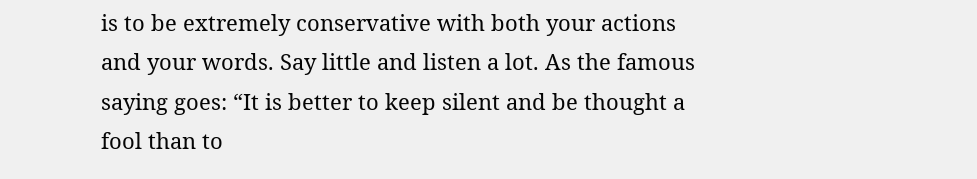is to be extremely conservative with both your actions and your words. Say little and listen a lot. As the famous saying goes: “It is better to keep silent and be thought a fool than to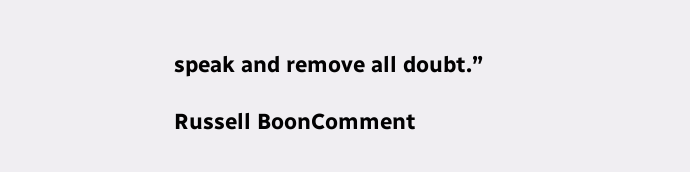speak and remove all doubt.”

Russell BoonComment